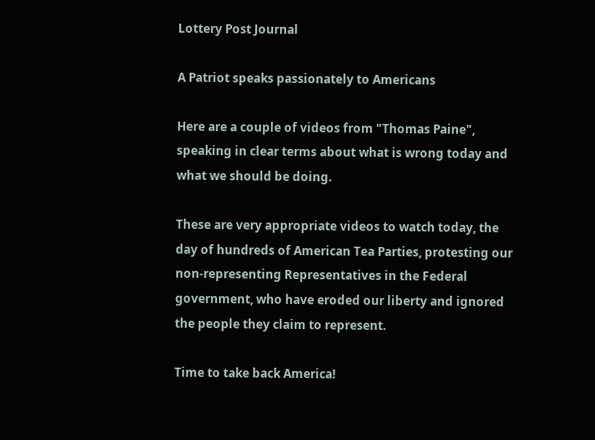Lottery Post Journal

A Patriot speaks passionately to Americans

Here are a couple of videos from "Thomas Paine", speaking in clear terms about what is wrong today and what we should be doing.

These are very appropriate videos to watch today, the day of hundreds of American Tea Parties, protesting our non-representing Representatives in the Federal government, who have eroded our liberty and ignored the people they claim to represent.

Time to take back America!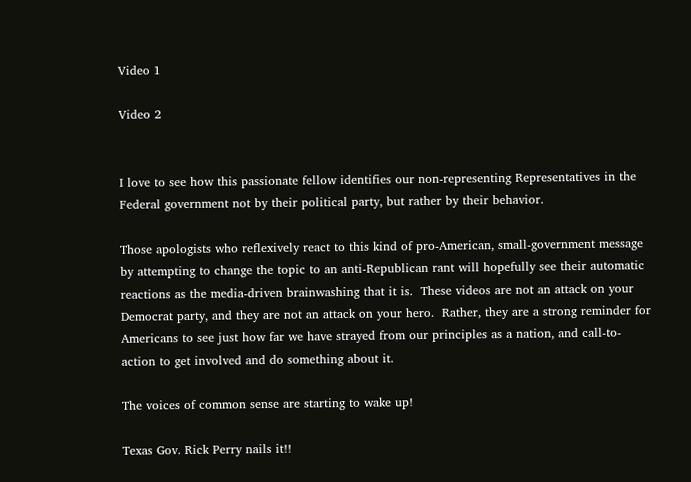Video 1

Video 2


I love to see how this passionate fellow identifies our non-representing Representatives in the Federal government not by their political party, but rather by their behavior.

Those apologists who reflexively react to this kind of pro-American, small-government message by attempting to change the topic to an anti-Republican rant will hopefully see their automatic reactions as the media-driven brainwashing that it is.  These videos are not an attack on your Democrat party, and they are not an attack on your hero.  Rather, they are a strong reminder for Americans to see just how far we have strayed from our principles as a nation, and call-to-action to get involved and do something about it.

The voices of common sense are starting to wake up!

Texas Gov. Rick Perry nails it!!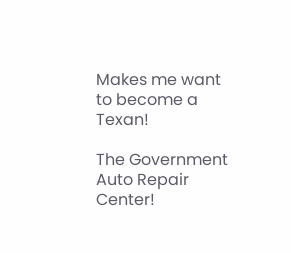Makes me want to become a Texan!

The Government Auto Repair Center!